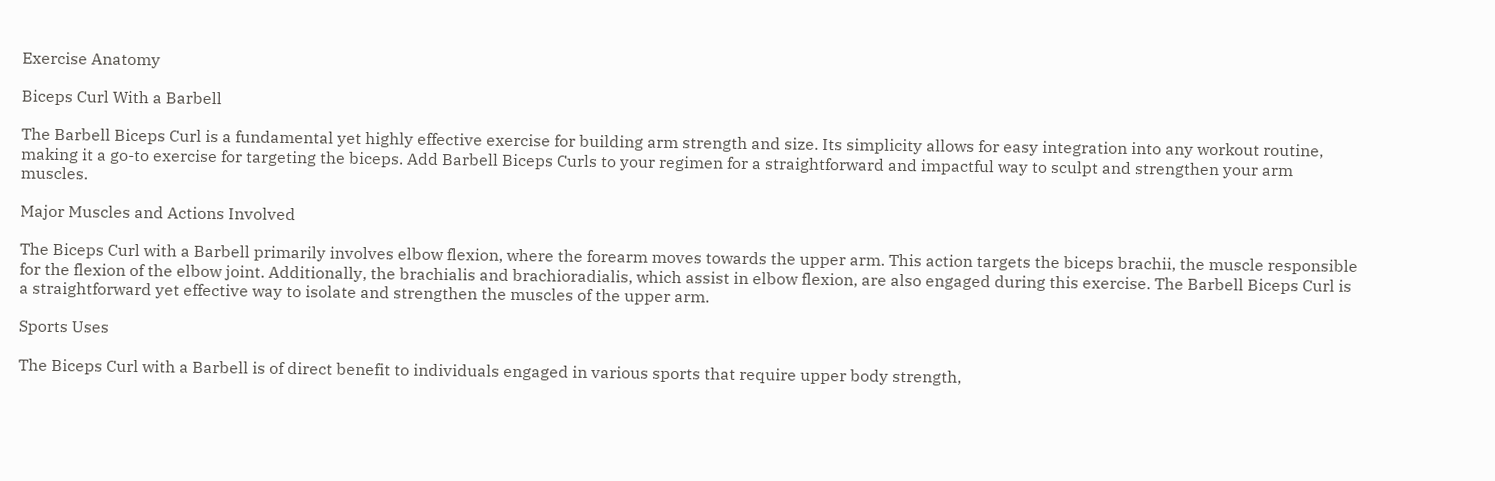Exercise Anatomy

Biceps Curl With a Barbell

The Barbell Biceps Curl is a fundamental yet highly effective exercise for building arm strength and size. Its simplicity allows for easy integration into any workout routine, making it a go-to exercise for targeting the biceps. Add Barbell Biceps Curls to your regimen for a straightforward and impactful way to sculpt and strengthen your arm muscles.

Major Muscles and Actions Involved

The Biceps Curl with a Barbell primarily involves elbow flexion, where the forearm moves towards the upper arm. This action targets the biceps brachii, the muscle responsible for the flexion of the elbow joint. Additionally, the brachialis and brachioradialis, which assist in elbow flexion, are also engaged during this exercise. The Barbell Biceps Curl is a straightforward yet effective way to isolate and strengthen the muscles of the upper arm.

Sports Uses

The Biceps Curl with a Barbell is of direct benefit to individuals engaged in various sports that require upper body strength,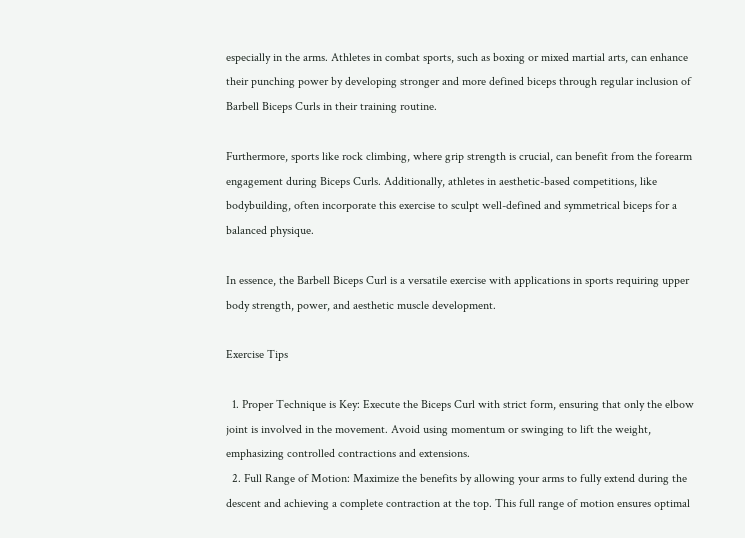especially in the arms. Athletes in combat sports, such as boxing or mixed martial arts, can enhance their punching power by developing stronger and more defined biceps through regular inclusion of Barbell Biceps Curls in their training routine.

Furthermore, sports like rock climbing, where grip strength is crucial, can benefit from the forearm engagement during Biceps Curls. Additionally, athletes in aesthetic-based competitions, like bodybuilding, often incorporate this exercise to sculpt well-defined and symmetrical biceps for a balanced physique.

In essence, the Barbell Biceps Curl is a versatile exercise with applications in sports requiring upper body strength, power, and aesthetic muscle development.

Exercise Tips

  1. Proper Technique is Key: Execute the Biceps Curl with strict form, ensuring that only the elbow joint is involved in the movement. Avoid using momentum or swinging to lift the weight, emphasizing controlled contractions and extensions.
  2. Full Range of Motion: Maximize the benefits by allowing your arms to fully extend during the descent and achieving a complete contraction at the top. This full range of motion ensures optimal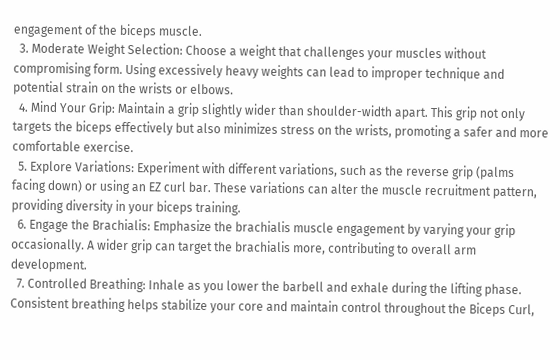engagement of the biceps muscle.
  3. Moderate Weight Selection: Choose a weight that challenges your muscles without compromising form. Using excessively heavy weights can lead to improper technique and potential strain on the wrists or elbows.
  4. Mind Your Grip: Maintain a grip slightly wider than shoulder-width apart. This grip not only targets the biceps effectively but also minimizes stress on the wrists, promoting a safer and more comfortable exercise.
  5. Explore Variations: Experiment with different variations, such as the reverse grip (palms facing down) or using an EZ curl bar. These variations can alter the muscle recruitment pattern, providing diversity in your biceps training.
  6. Engage the Brachialis: Emphasize the brachialis muscle engagement by varying your grip occasionally. A wider grip can target the brachialis more, contributing to overall arm development.
  7. Controlled Breathing: Inhale as you lower the barbell and exhale during the lifting phase. Consistent breathing helps stabilize your core and maintain control throughout the Biceps Curl,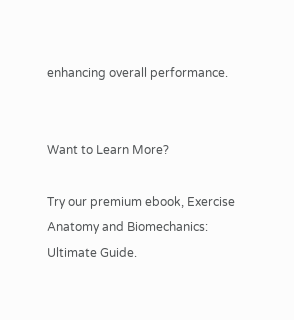enhancing overall performance.


Want to Learn More?

Try our premium ebook, Exercise Anatomy and Biomechanics: Ultimate Guide.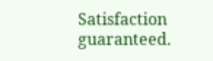Satisfaction guaranteed.